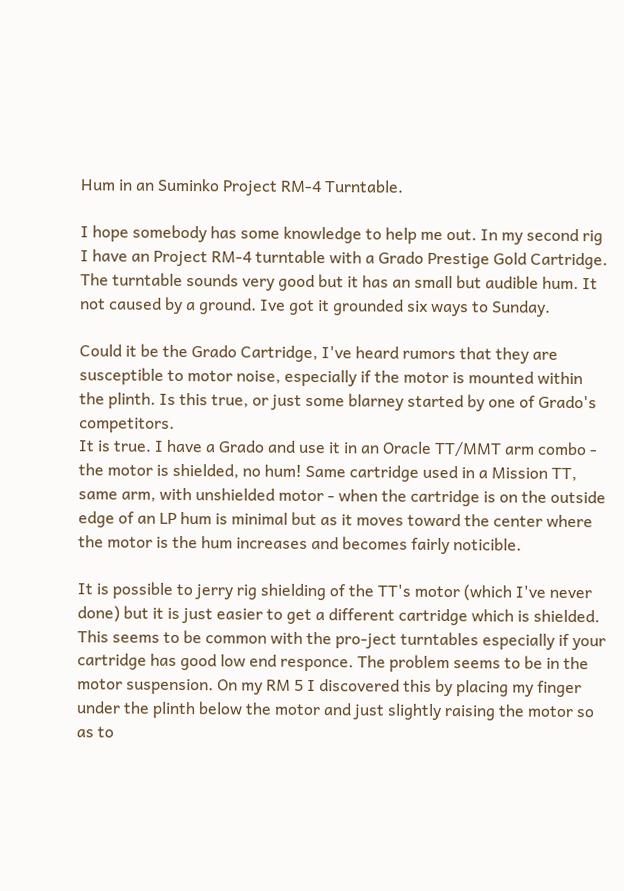Hum in an Suminko Project RM-4 Turntable.

I hope somebody has some knowledge to help me out. In my second rig I have an Project RM-4 turntable with a Grado Prestige Gold Cartridge. The turntable sounds very good but it has an small but audible hum. It not caused by a ground. Ive got it grounded six ways to Sunday.

Could it be the Grado Cartridge, I've heard rumors that they are susceptible to motor noise, especially if the motor is mounted within the plinth. Is this true, or just some blarney started by one of Grado's competitors.
It is true. I have a Grado and use it in an Oracle TT/MMT arm combo - the motor is shielded, no hum! Same cartridge used in a Mission TT, same arm, with unshielded motor - when the cartridge is on the outside edge of an LP hum is minimal but as it moves toward the center where the motor is the hum increases and becomes fairly noticible.

It is possible to jerry rig shielding of the TT's motor (which I've never done) but it is just easier to get a different cartridge which is shielded.
This seems to be common with the pro-ject turntables especially if your cartridge has good low end responce. The problem seems to be in the motor suspension. On my RM 5 I discovered this by placing my finger under the plinth below the motor and just slightly raising the motor so as to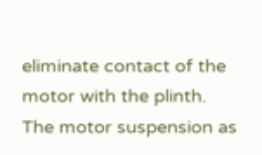eliminate contact of the motor with the plinth. The motor suspension as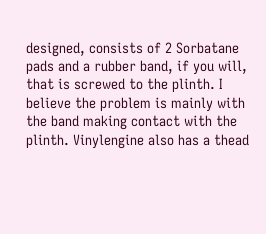designed, consists of 2 Sorbatane pads and a rubber band, if you will, that is screwed to the plinth. I believe the problem is mainly with the band making contact with the plinth. Vinylengine also has a thead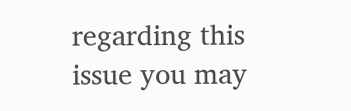regarding this issue you may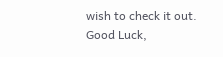wish to check it out.
Good Luck,